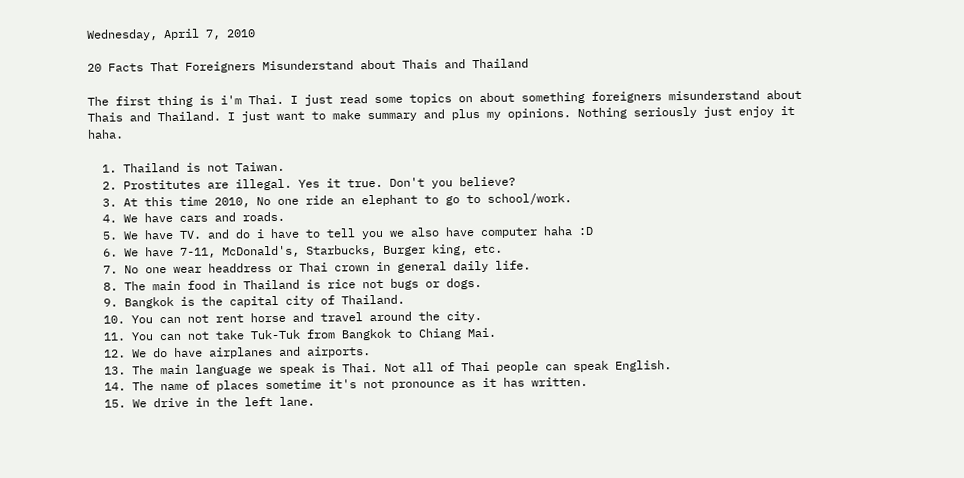Wednesday, April 7, 2010

20 Facts That Foreigners Misunderstand about Thais and Thailand

The first thing is i'm Thai. I just read some topics on about something foreigners misunderstand about Thais and Thailand. I just want to make summary and plus my opinions. Nothing seriously just enjoy it haha.

  1. Thailand is not Taiwan.
  2. Prostitutes are illegal. Yes it true. Don't you believe?
  3. At this time 2010, No one ride an elephant to go to school/work.
  4. We have cars and roads.
  5. We have TV. and do i have to tell you we also have computer haha :D
  6. We have 7-11, McDonald's, Starbucks, Burger king, etc.
  7. No one wear headdress or Thai crown in general daily life.
  8. The main food in Thailand is rice not bugs or dogs.
  9. Bangkok is the capital city of Thailand.
  10. You can not rent horse and travel around the city.
  11. You can not take Tuk-Tuk from Bangkok to Chiang Mai.
  12. We do have airplanes and airports.
  13. The main language we speak is Thai. Not all of Thai people can speak English.
  14. The name of places sometime it's not pronounce as it has written.
  15. We drive in the left lane.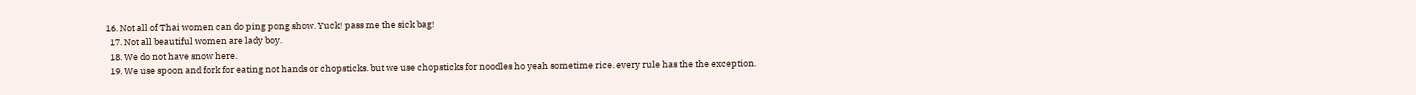16. Not all of Thai women can do ping pong show. Yuck! pass me the sick bag!
  17. Not all beautiful women are lady boy.
  18. We do not have snow here.
  19. We use spoon and fork for eating not hands or chopsticks. but we use chopsticks for noodles ho yeah sometime rice. every rule has the the exception.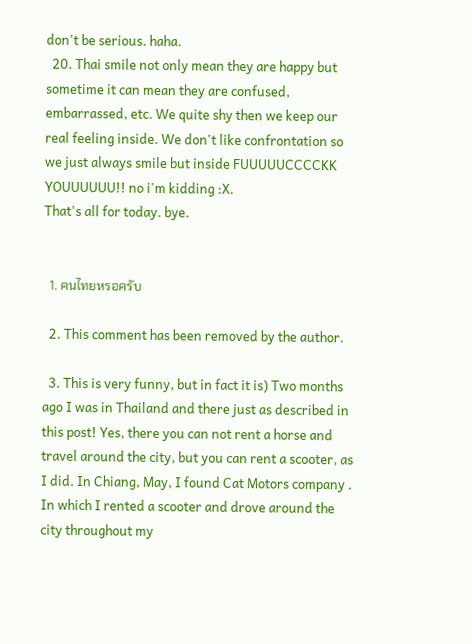don't be serious. haha.
  20. Thai smile not only mean they are happy but sometime it can mean they are confused, embarrassed, etc. We quite shy then we keep our real feeling inside. We don't like confrontation so we just always smile but inside FUUUUUCCCCKK YOUUUUUU!! no i'm kidding :X.
That's all for today. bye.


  1. คนไทยหรอครับ

  2. This comment has been removed by the author.

  3. This is very funny, but in fact it is) Two months ago I was in Thailand and there just as described in this post! Yes, there you can not rent a horse and travel around the city, but you can rent a scooter, as I did. In Chiang, May, I found Cat Motors company . In which I rented a scooter and drove around the city throughout my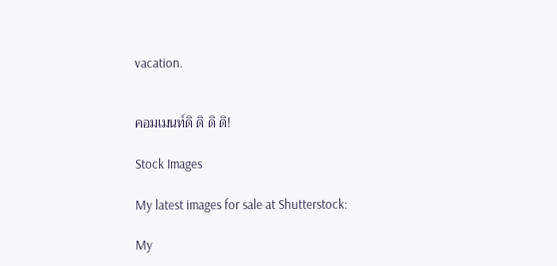vacation.


คอมเมนท์ดิ ดิ ดิ ดิ!

Stock Images

My latest images for sale at Shutterstock:

My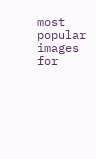most popular images for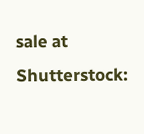sale at Shutterstock: